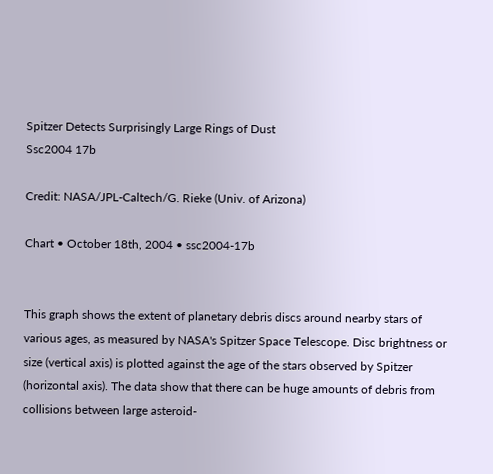Spitzer Detects Surprisingly Large Rings of Dust
Ssc2004 17b

Credit: NASA/JPL-Caltech/G. Rieke (Univ. of Arizona)

Chart • October 18th, 2004 • ssc2004-17b


This graph shows the extent of planetary debris discs around nearby stars of various ages, as measured by NASA's Spitzer Space Telescope. Disc brightness or size (vertical axis) is plotted against the age of the stars observed by Spitzer (horizontal axis). The data show that there can be huge amounts of debris from collisions between large asteroid-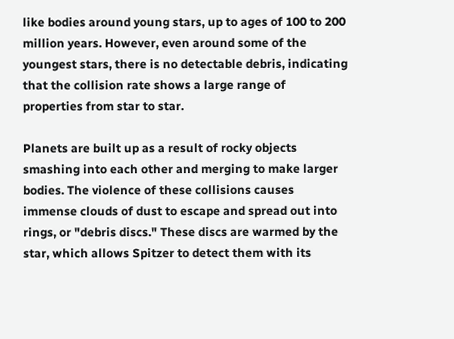like bodies around young stars, up to ages of 100 to 200 million years. However, even around some of the youngest stars, there is no detectable debris, indicating that the collision rate shows a large range of properties from star to star.

Planets are built up as a result of rocky objects smashing into each other and merging to make larger bodies. The violence of these collisions causes immense clouds of dust to escape and spread out into rings, or "debris discs." These discs are warmed by the star, which allows Spitzer to detect them with its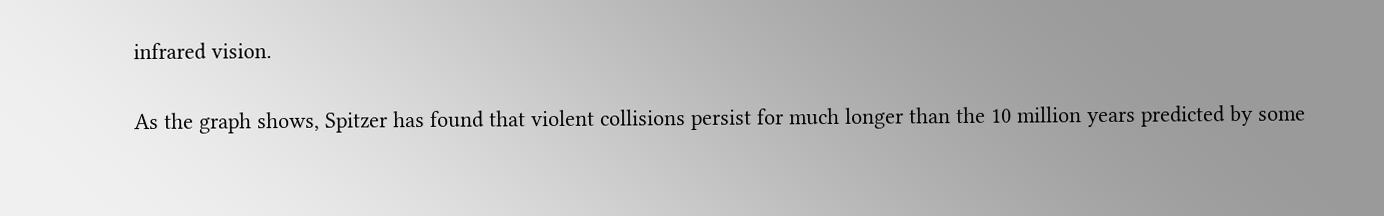infrared vision.

As the graph shows, Spitzer has found that violent collisions persist for much longer than the 10 million years predicted by some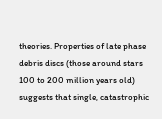theories. Properties of late phase debris discs (those around stars 100 to 200 million years old) suggests that single, catastrophic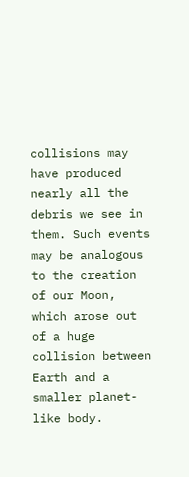collisions may have produced nearly all the debris we see in them. Such events may be analogous to the creation of our Moon, which arose out of a huge collision between Earth and a smaller planet-like body.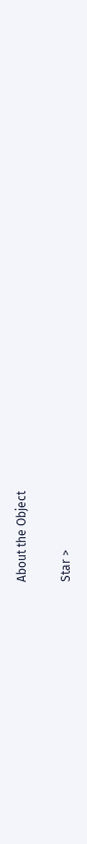About the Object

Star >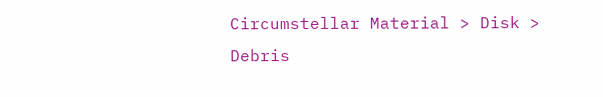Circumstellar Material > Disk > Debris